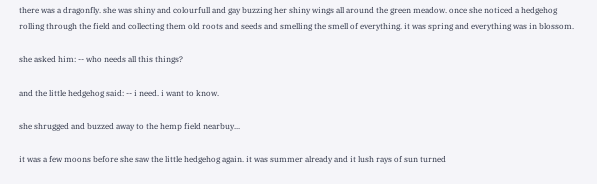there was a dragonfly. she was shiny and colourfull and gay buzzing her shiny wings all around the green meadow. once she noticed a hedgehog rolling through the field and collecting them old roots and seeds and smelling the smell of everything. it was spring and everything was in blossom.

she asked him: -- who needs all this things?

and the little hedgehog said: -- i need. i want to know.

she shrugged and buzzed away to the hemp field nearbuy...

it was a few moons before she saw the little hedgehog again. it was summer already and it lush rays of sun turned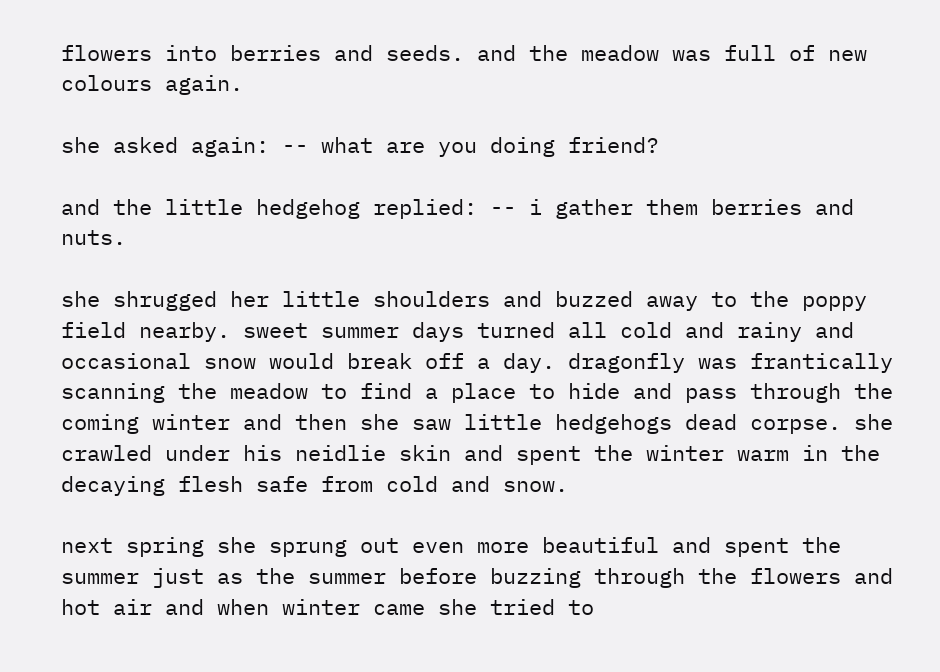flowers into berries and seeds. and the meadow was full of new colours again.

she asked again: -- what are you doing friend?

and the little hedgehog replied: -- i gather them berries and nuts.

she shrugged her little shoulders and buzzed away to the poppy field nearby. sweet summer days turned all cold and rainy and occasional snow would break off a day. dragonfly was frantically scanning the meadow to find a place to hide and pass through the coming winter and then she saw little hedgehogs dead corpse. she crawled under his neidlie skin and spent the winter warm in the decaying flesh safe from cold and snow.

next spring she sprung out even more beautiful and spent the summer just as the summer before buzzing through the flowers and hot air and when winter came she tried to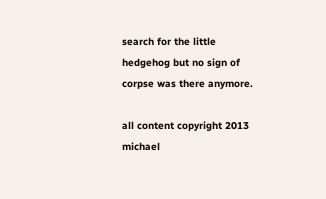search for the little hedgehog but no sign of corpse was there anymore.

all content copyright 2013 michael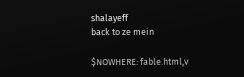shalayeff
back to ze mein

$NOWHERE: fable.html,v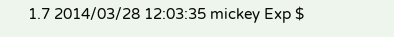1.7 2014/03/28 12:03:35 mickey Exp $